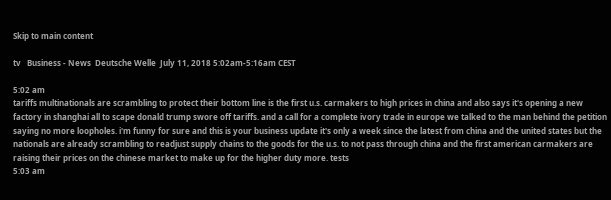Skip to main content

tv   Business - News  Deutsche Welle  July 11, 2018 5:02am-5:16am CEST

5:02 am
tariffs multinationals are scrambling to protect their bottom line is the first u.s. carmakers to high prices in china and also says it's opening a new factory in shanghai all to scape donald trump swore off tariffs. and a call for a complete ivory trade in europe we talked to the man behind the petition saying no more loopholes. i'm funny for sure and this is your business update it's only a week since the latest from china and the united states but the nationals are already scrambling to readjust supply chains to the goods for the u.s. to not pass through china and the first american carmakers are raising their prices on the chinese market to make up for the higher duty more. tests
5:03 am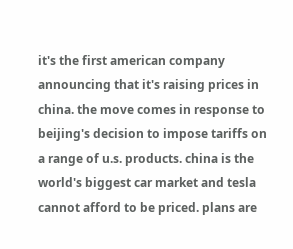it's the first american company announcing that it's raising prices in china. the move comes in response to beijing's decision to impose tariffs on a range of u.s. products. china is the world's biggest car market and tesla cannot afford to be priced. plans are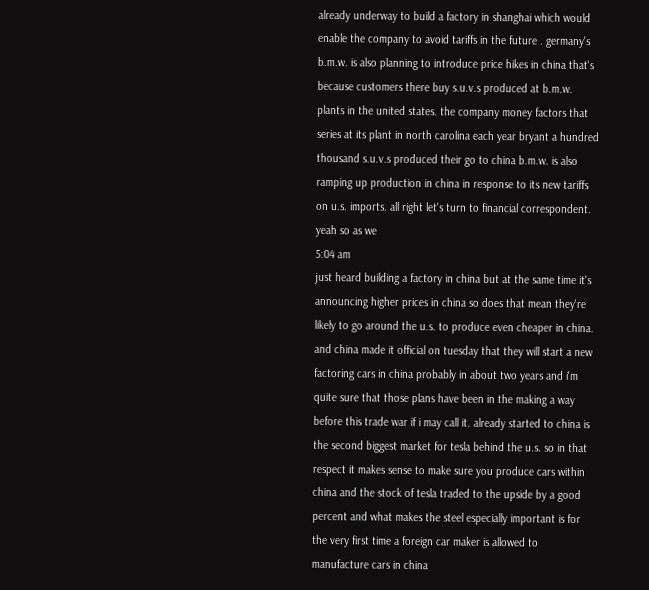already underway to build a factory in shanghai which would enable the company to avoid tariffs in the future . germany's b.m.w. is also planning to introduce price hikes in china that's because customers there buy s.u.v.s produced at b.m.w. plants in the united states. the company money factors that series at its plant in north carolina each year bryant a hundred thousand s.u.v.s produced their go to china b.m.w. is also ramping up production in china in response to its new tariffs on u.s. imports. all right let's turn to financial correspondent. yeah so as we
5:04 am
just heard building a factory in china but at the same time it's announcing higher prices in china so does that mean they're likely to go around the u.s. to produce even cheaper in china. and china made it official on tuesday that they will start a new factoring cars in china probably in about two years and i'm quite sure that those plans have been in the making a way before this trade war if i may call it. already started to china is the second biggest market for tesla behind the u.s. so in that respect it makes sense to make sure you produce cars within china and the stock of tesla traded to the upside by a good percent and what makes the steel especially important is for the very first time a foreign car maker is allowed to manufacture cars in china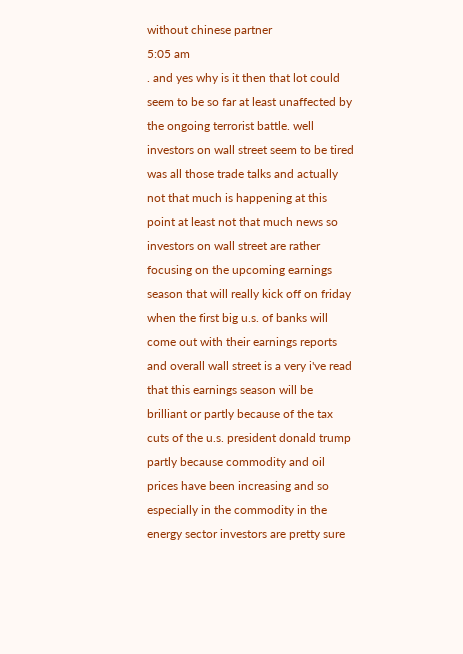without chinese partner
5:05 am
. and yes why is it then that lot could seem to be so far at least unaffected by the ongoing terrorist battle. well investors on wall street seem to be tired was all those trade talks and actually not that much is happening at this point at least not that much news so investors on wall street are rather focusing on the upcoming earnings season that will really kick off on friday when the first big u.s. of banks will come out with their earnings reports and overall wall street is a very i've read that this earnings season will be brilliant or partly because of the tax cuts of the u.s. president donald trump partly because commodity and oil prices have been increasing and so especially in the commodity in the energy sector investors are pretty sure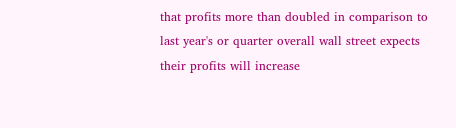that profits more than doubled in comparison to last year's or quarter overall wall street expects their profits will increase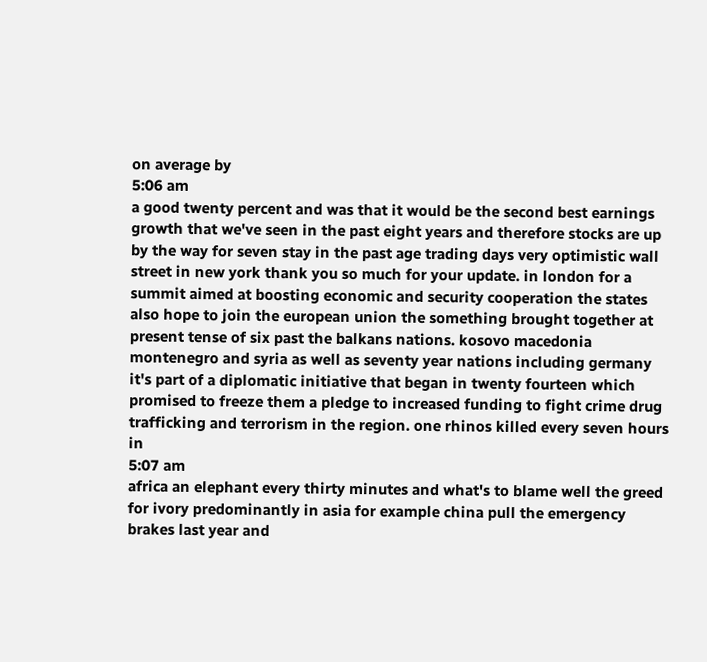on average by
5:06 am
a good twenty percent and was that it would be the second best earnings growth that we've seen in the past eight years and therefore stocks are up by the way for seven stay in the past age trading days very optimistic wall street in new york thank you so much for your update. in london for a summit aimed at boosting economic and security cooperation the states also hope to join the european union the something brought together at present tense of six past the balkans nations. kosovo macedonia montenegro and syria as well as seventy year nations including germany it's part of a diplomatic initiative that began in twenty fourteen which promised to freeze them a pledge to increased funding to fight crime drug trafficking and terrorism in the region. one rhinos killed every seven hours in
5:07 am
africa an elephant every thirty minutes and what's to blame well the greed for ivory predominantly in asia for example china pull the emergency brakes last year and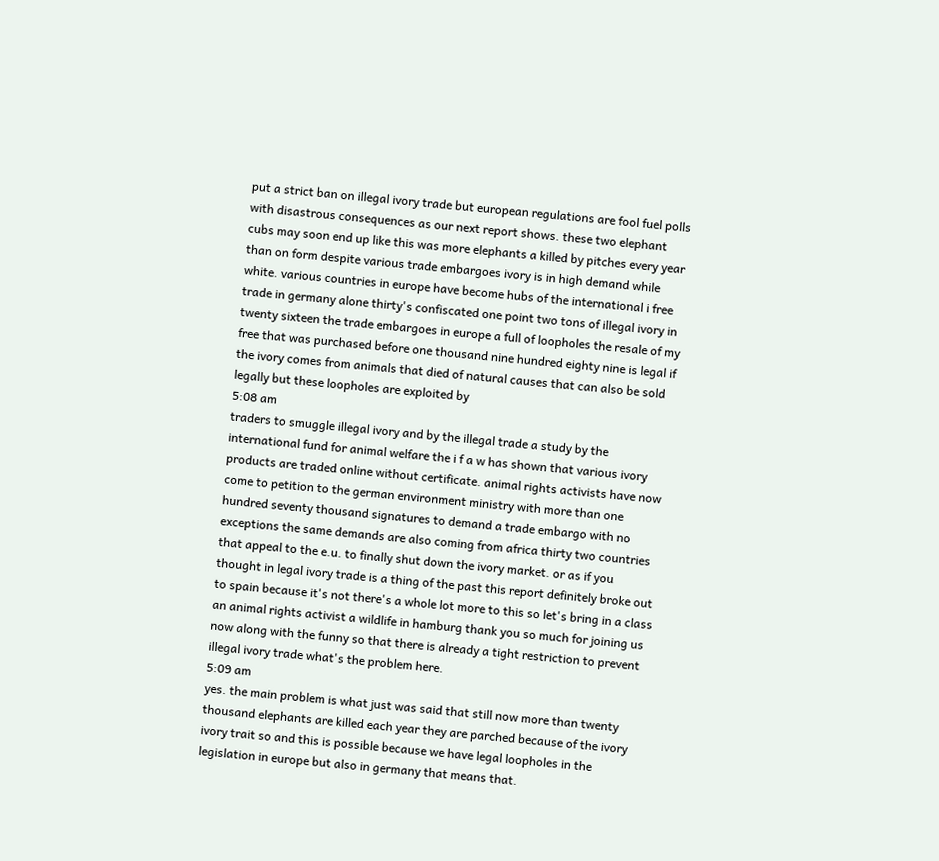put a strict ban on illegal ivory trade but european regulations are fool fuel polls with disastrous consequences as our next report shows. these two elephant cubs may soon end up like this was more elephants a killed by pitches every year than on form despite various trade embargoes ivory is in high demand while white. various countries in europe have become hubs of the international i free trade in germany alone thirty's confiscated one point two tons of illegal ivory in twenty sixteen the trade embargoes in europe a full of loopholes the resale of my free that was purchased before one thousand nine hundred eighty nine is legal if the ivory comes from animals that died of natural causes that can also be sold legally but these loopholes are exploited by
5:08 am
traders to smuggle illegal ivory and by the illegal trade a study by the international fund for animal welfare the i f a w has shown that various ivory products are traded online without certificate. animal rights activists have now come to petition to the german environment ministry with more than one hundred seventy thousand signatures to demand a trade embargo with no exceptions the same demands are also coming from africa thirty two countries that appeal to the e.u. to finally shut down the ivory market. or as if you thought in legal ivory trade is a thing of the past this report definitely broke out to spain because it's not there's a whole lot more to this so let's bring in a class an animal rights activist a wildlife in hamburg thank you so much for joining us now along with the funny so that there is already a tight restriction to prevent illegal ivory trade what's the problem here.
5:09 am
yes. the main problem is what just was said that still now more than twenty thousand elephants are killed each year they are parched because of the ivory ivory trait so and this is possible because we have legal loopholes in the legislation in europe but also in germany that means that.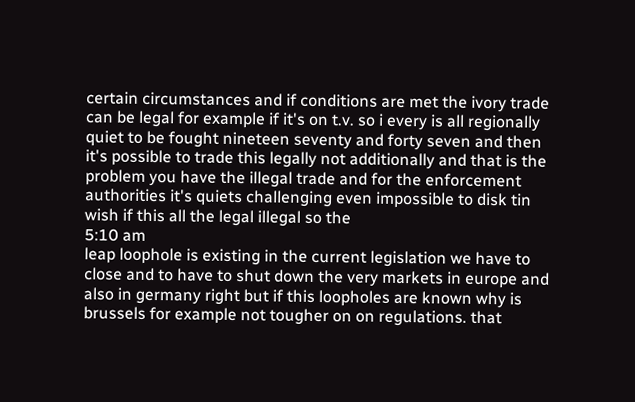certain circumstances and if conditions are met the ivory trade can be legal for example if it's on t.v. so i every is all regionally quiet to be fought nineteen seventy and forty seven and then it's possible to trade this legally not additionally and that is the problem you have the illegal trade and for the enforcement authorities it's quiets challenging even impossible to disk tin wish if this all the legal illegal so the
5:10 am
leap loophole is existing in the current legislation we have to close and to have to shut down the very markets in europe and also in germany right but if this loopholes are known why is brussels for example not tougher on on regulations. that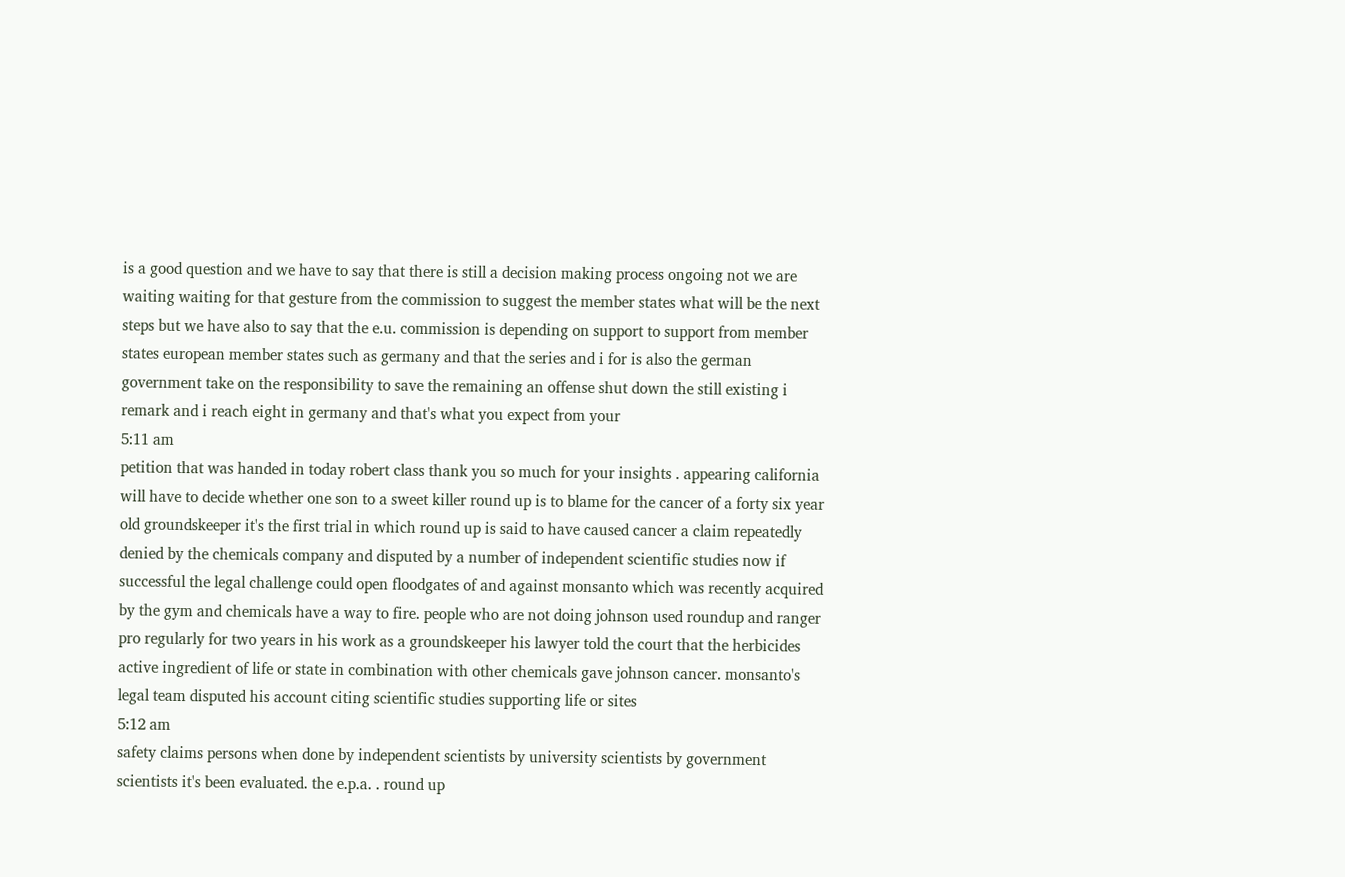is a good question and we have to say that there is still a decision making process ongoing not we are waiting waiting for that gesture from the commission to suggest the member states what will be the next steps but we have also to say that the e.u. commission is depending on support to support from member states european member states such as germany and that the series and i for is also the german government take on the responsibility to save the remaining an offense shut down the still existing i remark and i reach eight in germany and that's what you expect from your
5:11 am
petition that was handed in today robert class thank you so much for your insights . appearing california will have to decide whether one son to a sweet killer round up is to blame for the cancer of a forty six year old groundskeeper it's the first trial in which round up is said to have caused cancer a claim repeatedly denied by the chemicals company and disputed by a number of independent scientific studies now if successful the legal challenge could open floodgates of and against monsanto which was recently acquired by the gym and chemicals have a way to fire. people who are not doing johnson used roundup and ranger pro regularly for two years in his work as a groundskeeper his lawyer told the court that the herbicides active ingredient of life or state in combination with other chemicals gave johnson cancer. monsanto's legal team disputed his account citing scientific studies supporting life or sites
5:12 am
safety claims persons when done by independent scientists by university scientists by government scientists it's been evaluated. the e.p.a. . round up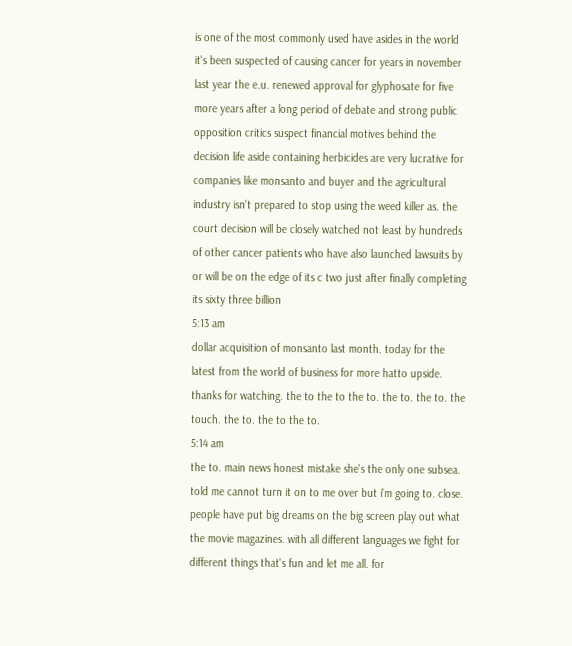is one of the most commonly used have asides in the world it's been suspected of causing cancer for years in november last year the e.u. renewed approval for glyphosate for five more years after a long period of debate and strong public opposition critics suspect financial motives behind the decision life aside containing herbicides are very lucrative for companies like monsanto and buyer and the agricultural industry isn't prepared to stop using the weed killer as. the court decision will be closely watched not least by hundreds of other cancer patients who have also launched lawsuits by or will be on the edge of its c two just after finally completing its sixty three billion
5:13 am
dollar acquisition of monsanto last month. today for the latest from the world of business for more hatto upside. thanks for watching. the to the to the to. the to. the to. the touch. the to. the to the to.
5:14 am
the to. main news honest mistake she's the only one subsea. told me cannot turn it on to me over but i'm going to. close. people have put big dreams on the big screen play out what the movie magazines. with all different languages we fight for different things that's fun and let me all. for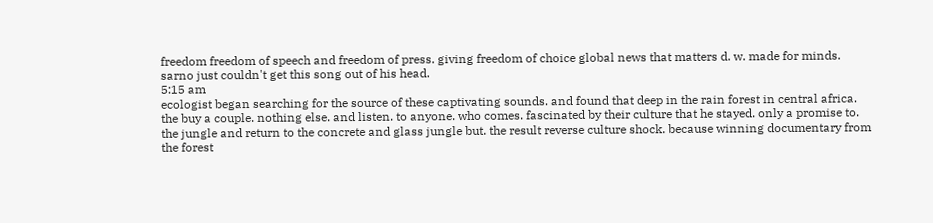freedom freedom of speech and freedom of press. giving freedom of choice global news that matters d. w. made for minds. sarno just couldn't get this song out of his head.
5:15 am
ecologist began searching for the source of these captivating sounds. and found that deep in the rain forest in central africa. the buy a couple. nothing else. and listen. to anyone. who comes. fascinated by their culture that he stayed. only a promise to. the jungle and return to the concrete and glass jungle but. the result reverse culture shock. because winning documentary from the forest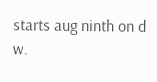starts aug ninth on d w.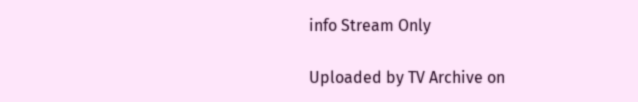info Stream Only

Uploaded by TV Archive on